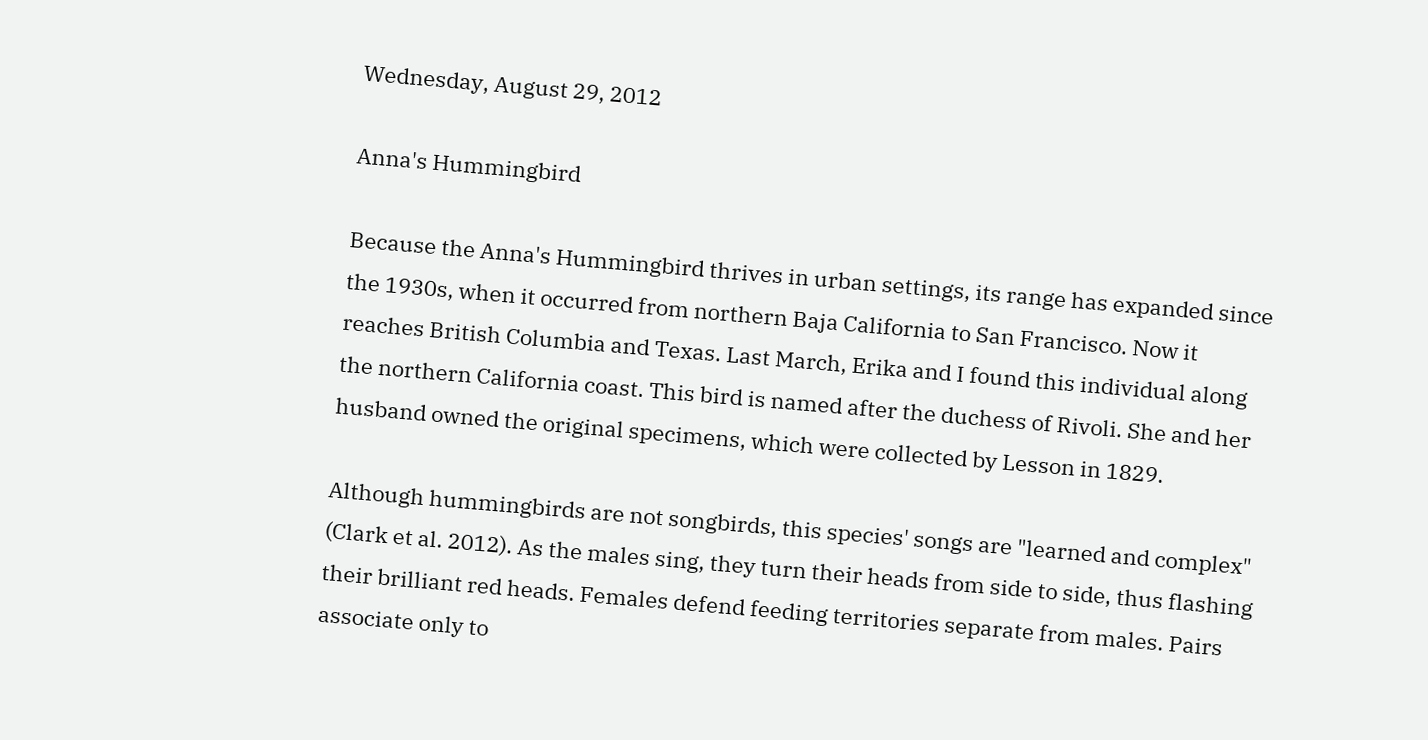Wednesday, August 29, 2012

Anna's Hummingbird

Because the Anna's Hummingbird thrives in urban settings, its range has expanded since the 1930s, when it occurred from northern Baja California to San Francisco. Now it reaches British Columbia and Texas. Last March, Erika and I found this individual along the northern California coast. This bird is named after the duchess of Rivoli. She and her husband owned the original specimens, which were collected by Lesson in 1829.

Although hummingbirds are not songbirds, this species' songs are "learned and complex" (Clark et al. 2012). As the males sing, they turn their heads from side to side, thus flashing their brilliant red heads. Females defend feeding territories separate from males. Pairs associate only to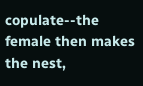copulate--the female then makes the nest,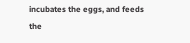incubates the eggs, and feeds the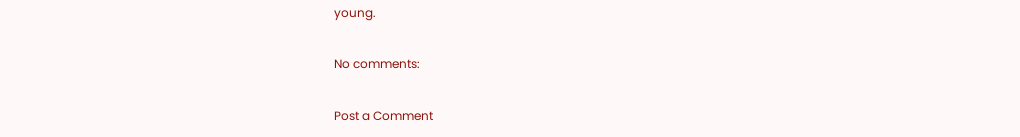young.

No comments:

Post a Comment